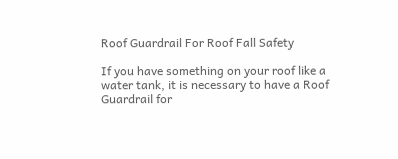Roof Guardrail For Roof Fall Safety

If you have something on your roof like a water tank, it is necessary to have a Roof Guardrail for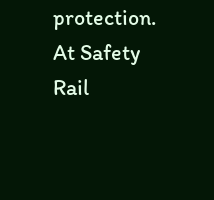protection. At Safety Rail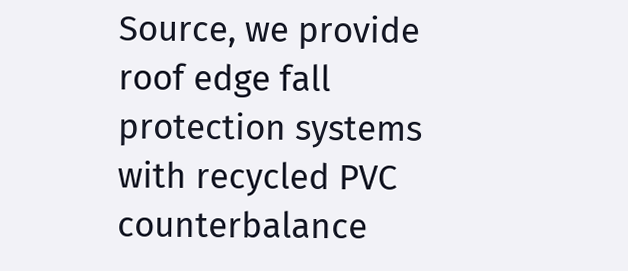Source, we provide roof edge fall protection systems with recycled PVC counterbalance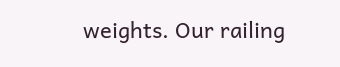weights. Our railing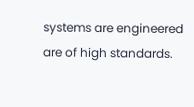systems are engineered are of high standards.